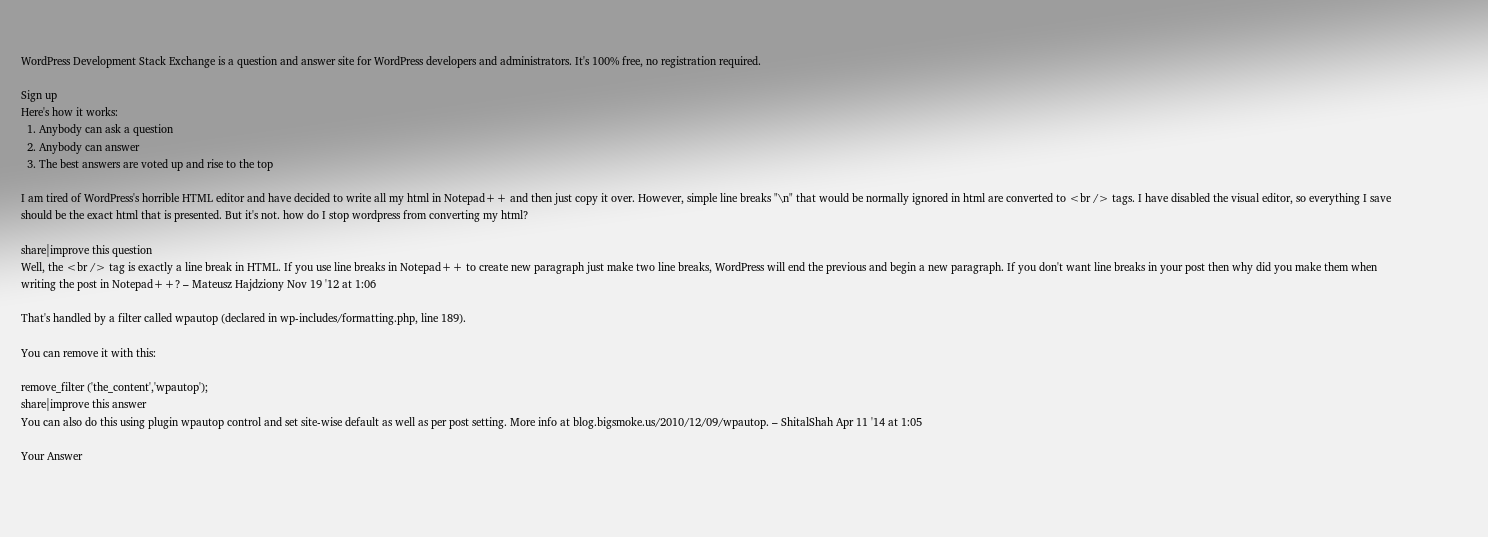WordPress Development Stack Exchange is a question and answer site for WordPress developers and administrators. It's 100% free, no registration required.

Sign up
Here's how it works:
  1. Anybody can ask a question
  2. Anybody can answer
  3. The best answers are voted up and rise to the top

I am tired of WordPress's horrible HTML editor and have decided to write all my html in Notepad++ and then just copy it over. However, simple line breaks "\n" that would be normally ignored in html are converted to <br /> tags. I have disabled the visual editor, so everything I save should be the exact html that is presented. But it's not. how do I stop wordpress from converting my html?

share|improve this question
Well, the <br /> tag is exactly a line break in HTML. If you use line breaks in Notepad++ to create new paragraph just make two line breaks, WordPress will end the previous and begin a new paragraph. If you don't want line breaks in your post then why did you make them when writing the post in Notepad++? – Mateusz Hajdziony Nov 19 '12 at 1:06

That's handled by a filter called wpautop (declared in wp-includes/formatting.php, line 189).

You can remove it with this:

remove_filter ('the_content','wpautop');
share|improve this answer
You can also do this using plugin wpautop control and set site-wise default as well as per post setting. More info at blog.bigsmoke.us/2010/12/09/wpautop. – ShitalShah Apr 11 '14 at 1:05

Your Answer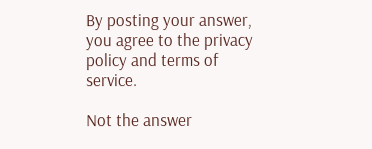By posting your answer, you agree to the privacy policy and terms of service.

Not the answer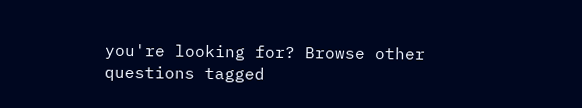you're looking for? Browse other questions tagged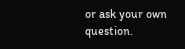or ask your own question.